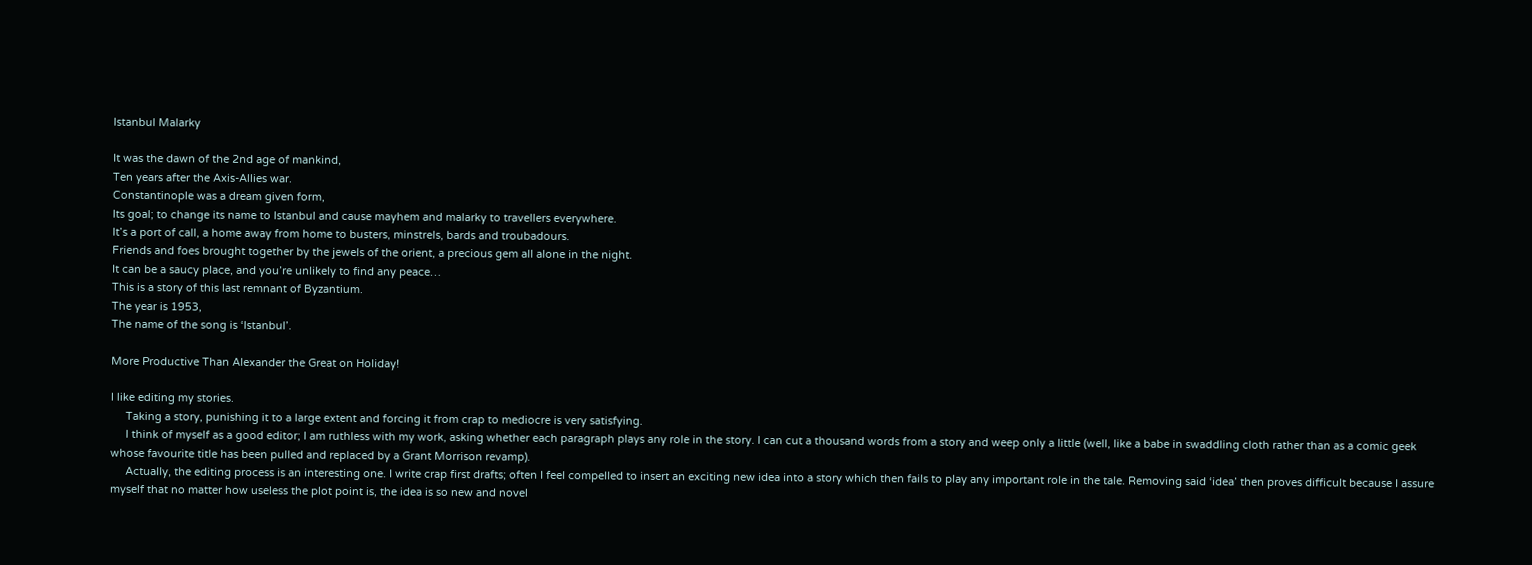Istanbul Malarky

It was the dawn of the 2nd age of mankind,
Ten years after the Axis-Allies war.
Constantinople was a dream given form,
Its goal; to change its name to Istanbul and cause mayhem and malarky to travellers everywhere.
It’s a port of call, a home away from home to busters, minstrels, bards and troubadours.
Friends and foes brought together by the jewels of the orient, a precious gem all alone in the night.
It can be a saucy place, and you’re unlikely to find any peace…
This is a story of this last remnant of Byzantium.
The year is 1953,
The name of the song is ‘Istanbul’.

More Productive Than Alexander the Great on Holiday!

I like editing my stories.
     Taking a story, punishing it to a large extent and forcing it from crap to mediocre is very satisfying.
     I think of myself as a good editor; I am ruthless with my work, asking whether each paragraph plays any role in the story. I can cut a thousand words from a story and weep only a little (well, like a babe in swaddling cloth rather than as a comic geek whose favourite title has been pulled and replaced by a Grant Morrison revamp).
     Actually, the editing process is an interesting one. I write crap first drafts; often I feel compelled to insert an exciting new idea into a story which then fails to play any important role in the tale. Removing said ‘idea’ then proves difficult because I assure myself that no matter how useless the plot point is, the idea is so new and novel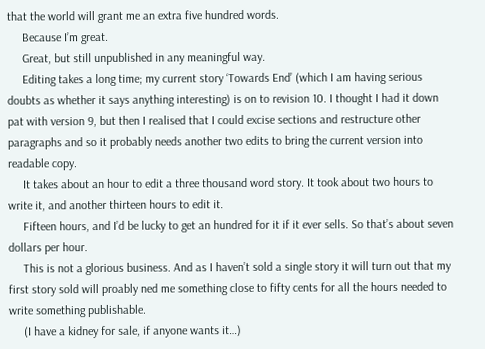that the world will grant me an extra five hundred words.
     Because I’m great.
     Great, but still unpublished in any meaningful way.
     Editing takes a long time; my current story ‘Towards End’ (which I am having serious doubts as whether it says anything interesting) is on to revision 10. I thought I had it down pat with version 9, but then I realised that I could excise sections and restructure other paragraphs and so it probably needs another two edits to bring the current version into readable copy.
     It takes about an hour to edit a three thousand word story. It took about two hours to write it, and another thirteen hours to edit it.
     Fifteen hours, and I’d be lucky to get an hundred for it if it ever sells. So that’s about seven dollars per hour.
     This is not a glorious business. And as I haven’t sold a single story it will turn out that my first story sold will proably ned me something close to fifty cents for all the hours needed to write something publishable.
     (I have a kidney for sale, if anyone wants it…)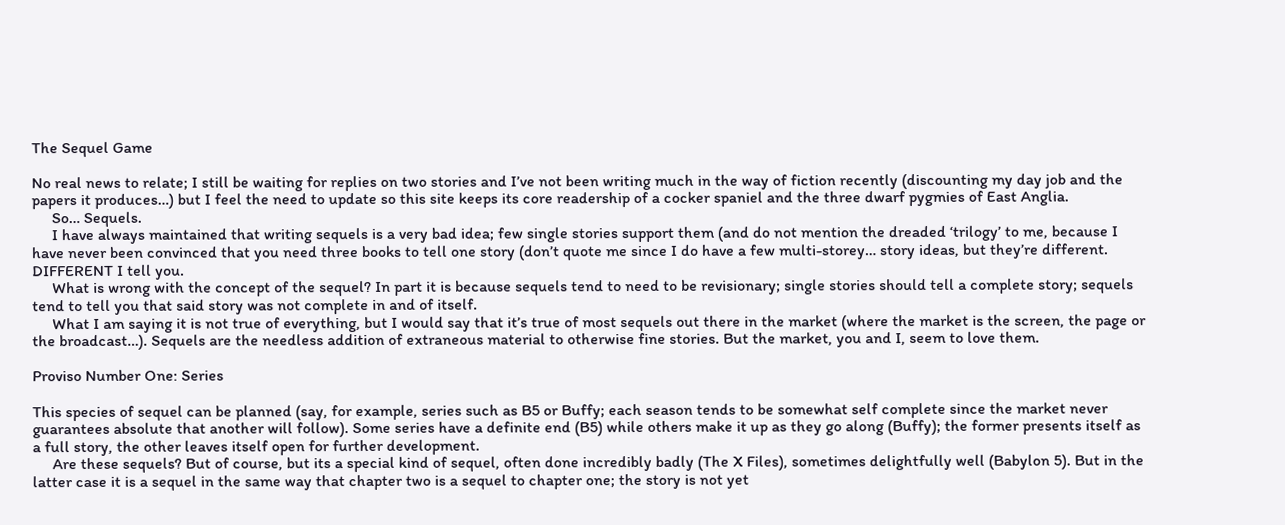The Sequel Game

No real news to relate; I still be waiting for replies on two stories and I’ve not been writing much in the way of fiction recently (discounting my day job and the papers it produces…) but I feel the need to update so this site keeps its core readership of a cocker spaniel and the three dwarf pygmies of East Anglia.
     So… Sequels.
     I have always maintained that writing sequels is a very bad idea; few single stories support them (and do not mention the dreaded ‘trilogy’ to me, because I have never been convinced that you need three books to tell one story (don’t quote me since I do have a few multi-storey… story ideas, but they’re different. DIFFERENT I tell you.
     What is wrong with the concept of the sequel? In part it is because sequels tend to need to be revisionary; single stories should tell a complete story; sequels tend to tell you that said story was not complete in and of itself.
     What I am saying it is not true of everything, but I would say that it’s true of most sequels out there in the market (where the market is the screen, the page or the broadcast…). Sequels are the needless addition of extraneous material to otherwise fine stories. But the market, you and I, seem to love them.

Proviso Number One: Series

This species of sequel can be planned (say, for example, series such as B5 or Buffy; each season tends to be somewhat self complete since the market never guarantees absolute that another will follow). Some series have a definite end (B5) while others make it up as they go along (Buffy); the former presents itself as a full story, the other leaves itself open for further development.
     Are these sequels? But of course, but its a special kind of sequel, often done incredibly badly (The X Files), sometimes delightfully well (Babylon 5). But in the latter case it is a sequel in the same way that chapter two is a sequel to chapter one; the story is not yet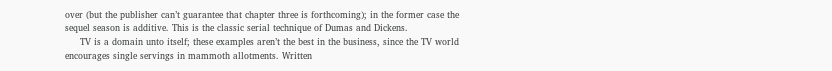over (but the publisher can’t guarantee that chapter three is forthcoming); in the former case the sequel season is additive. This is the classic serial technique of Dumas and Dickens.
     TV is a domain unto itself; these examples aren’t the best in the business, since the TV world encourages single servings in mammoth allotments. Written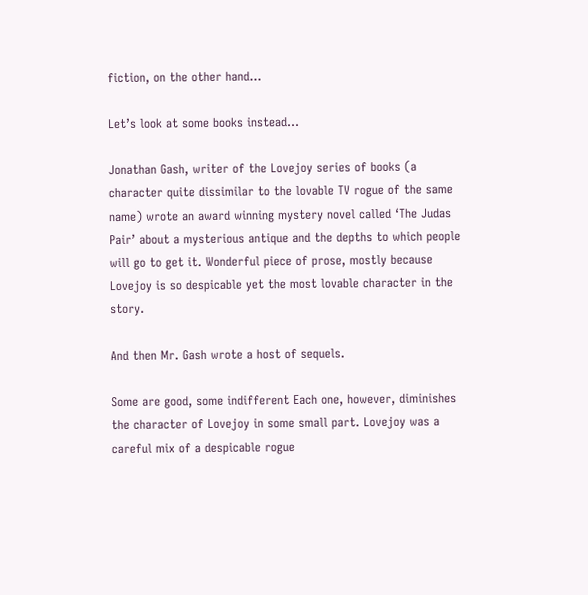fiction, on the other hand…

Let’s look at some books instead…

Jonathan Gash, writer of the Lovejoy series of books (a character quite dissimilar to the lovable TV rogue of the same name) wrote an award winning mystery novel called ‘The Judas Pair’ about a mysterious antique and the depths to which people will go to get it. Wonderful piece of prose, mostly because Lovejoy is so despicable yet the most lovable character in the story.

And then Mr. Gash wrote a host of sequels.

Some are good, some indifferent Each one, however, diminishes the character of Lovejoy in some small part. Lovejoy was a careful mix of a despicable rogue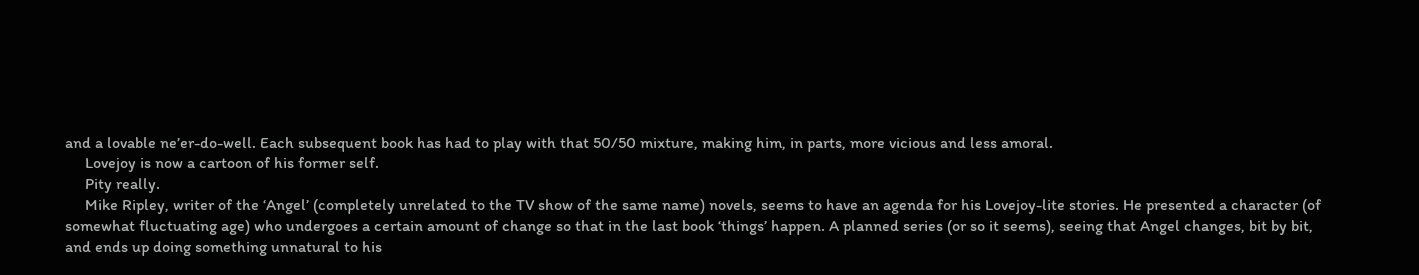and a lovable ne’er-do-well. Each subsequent book has had to play with that 50/50 mixture, making him, in parts, more vicious and less amoral.
     Lovejoy is now a cartoon of his former self.
     Pity really.
     Mike Ripley, writer of the ‘Angel’ (completely unrelated to the TV show of the same name) novels, seems to have an agenda for his Lovejoy-lite stories. He presented a character (of somewhat fluctuating age) who undergoes a certain amount of change so that in the last book ‘things’ happen. A planned series (or so it seems), seeing that Angel changes, bit by bit, and ends up doing something unnatural to his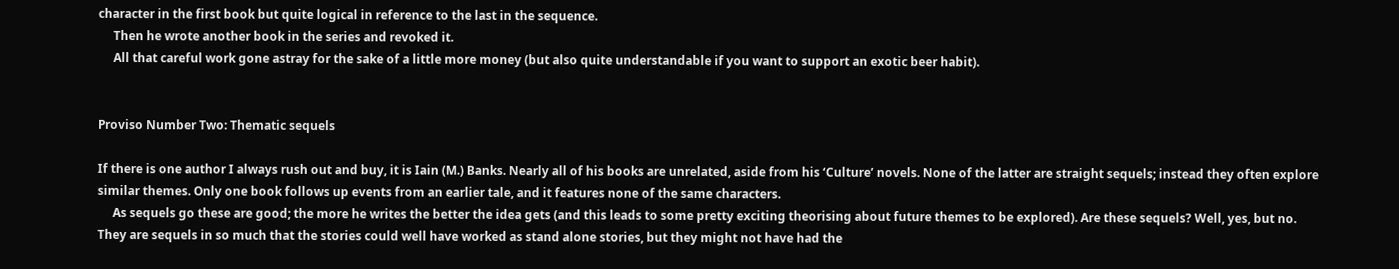character in the first book but quite logical in reference to the last in the sequence.
     Then he wrote another book in the series and revoked it.
     All that careful work gone astray for the sake of a little more money (but also quite understandable if you want to support an exotic beer habit).


Proviso Number Two: Thematic sequels

If there is one author I always rush out and buy, it is Iain (M.) Banks. Nearly all of his books are unrelated, aside from his ‘Culture’ novels. None of the latter are straight sequels; instead they often explore similar themes. Only one book follows up events from an earlier tale, and it features none of the same characters.
     As sequels go these are good; the more he writes the better the idea gets (and this leads to some pretty exciting theorising about future themes to be explored). Are these sequels? Well, yes, but no. They are sequels in so much that the stories could well have worked as stand alone stories, but they might not have had the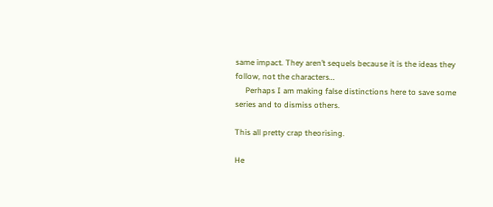same impact. They aren’t sequels because it is the ideas they follow, not the characters…
     Perhaps I am making false distinctions here to save some series and to dismiss others.

This all pretty crap theorising.

He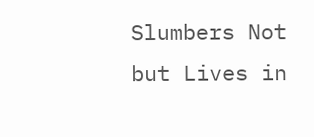Slumbers Not but Lives in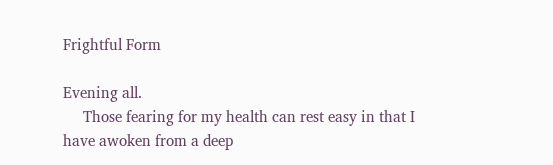Frightful Form

Evening all.
     Those fearing for my health can rest easy in that I have awoken from a deep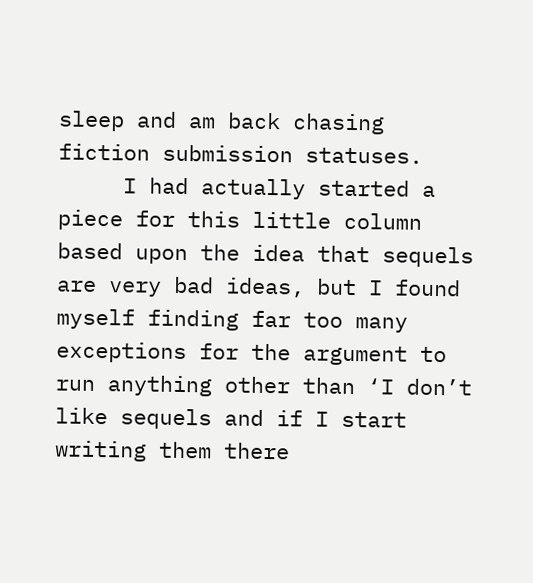sleep and am back chasing fiction submission statuses.
     I had actually started a piece for this little column based upon the idea that sequels are very bad ideas, but I found myself finding far too many exceptions for the argument to run anything other than ‘I don’t like sequels and if I start writing them there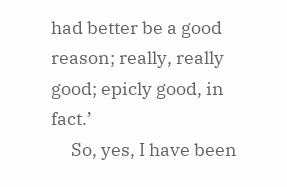had better be a good reason; really, really good; epicly good, in fact.’
     So, yes, I have been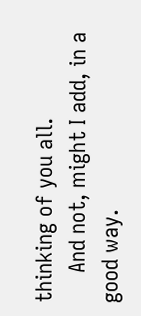thinking of you all.
     And not, might I add, in a good way.